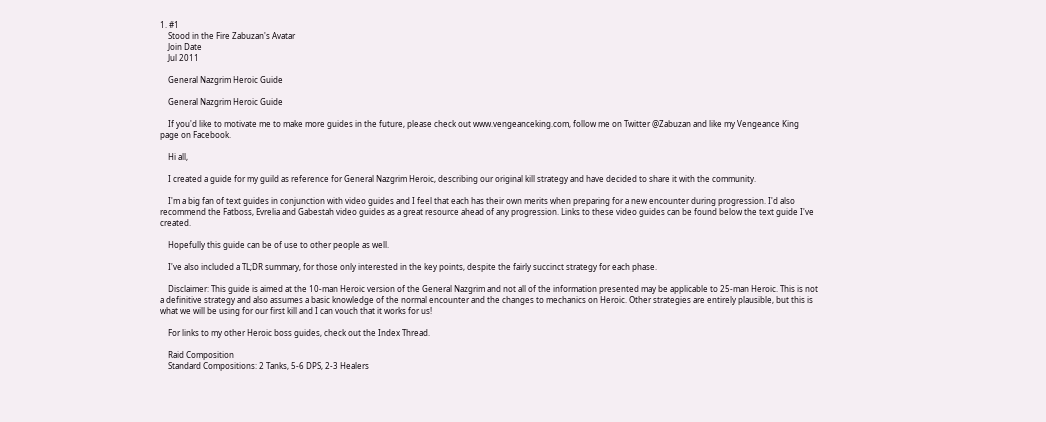1. #1
    Stood in the Fire Zabuzan's Avatar
    Join Date
    Jul 2011

    General Nazgrim Heroic Guide

    General Nazgrim Heroic Guide

    If you'd like to motivate me to make more guides in the future, please check out www.vengeanceking.com, follow me on Twitter @Zabuzan and like my Vengeance King page on Facebook.

    Hi all,

    I created a guide for my guild as reference for General Nazgrim Heroic, describing our original kill strategy and have decided to share it with the community.

    I'm a big fan of text guides in conjunction with video guides and I feel that each has their own merits when preparing for a new encounter during progression. I'd also recommend the Fatboss, Evrelia and Gabestah video guides as a great resource ahead of any progression. Links to these video guides can be found below the text guide I've created.

    Hopefully this guide can be of use to other people as well.

    I've also included a TL;DR summary, for those only interested in the key points, despite the fairly succinct strategy for each phase.

    Disclaimer: This guide is aimed at the 10-man Heroic version of the General Nazgrim and not all of the information presented may be applicable to 25-man Heroic. This is not a definitive strategy and also assumes a basic knowledge of the normal encounter and the changes to mechanics on Heroic. Other strategies are entirely plausible, but this is what we will be using for our first kill and I can vouch that it works for us!

    For links to my other Heroic boss guides, check out the Index Thread.

    Raid Composition
    Standard Compositions: 2 Tanks, 5-6 DPS, 2-3 Healers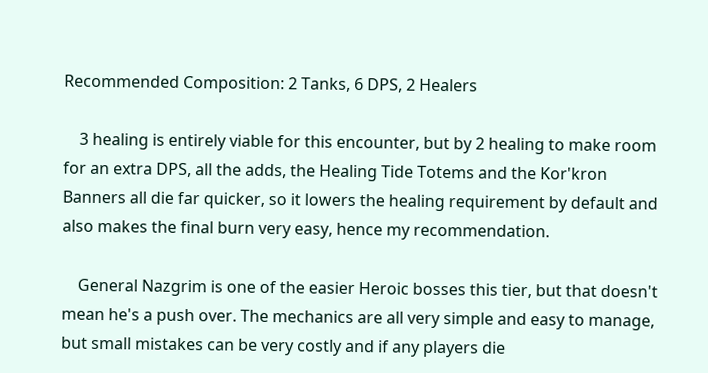Recommended Composition: 2 Tanks, 6 DPS, 2 Healers

    3 healing is entirely viable for this encounter, but by 2 healing to make room for an extra DPS, all the adds, the Healing Tide Totems and the Kor'kron Banners all die far quicker, so it lowers the healing requirement by default and also makes the final burn very easy, hence my recommendation.

    General Nazgrim is one of the easier Heroic bosses this tier, but that doesn't mean he's a push over. The mechanics are all very simple and easy to manage, but small mistakes can be very costly and if any players die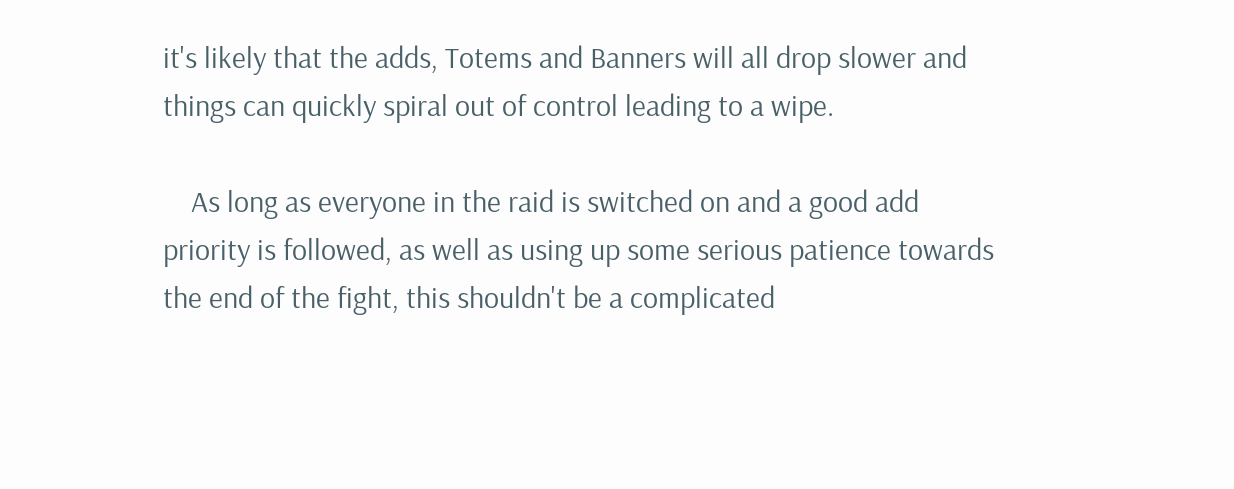it's likely that the adds, Totems and Banners will all drop slower and things can quickly spiral out of control leading to a wipe.

    As long as everyone in the raid is switched on and a good add priority is followed, as well as using up some serious patience towards the end of the fight, this shouldn't be a complicated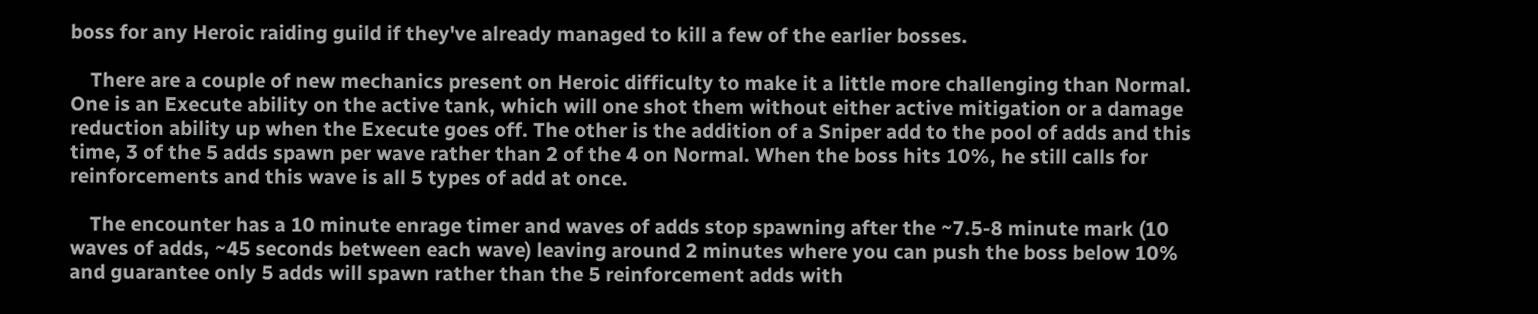boss for any Heroic raiding guild if they've already managed to kill a few of the earlier bosses.

    There are a couple of new mechanics present on Heroic difficulty to make it a little more challenging than Normal. One is an Execute ability on the active tank, which will one shot them without either active mitigation or a damage reduction ability up when the Execute goes off. The other is the addition of a Sniper add to the pool of adds and this time, 3 of the 5 adds spawn per wave rather than 2 of the 4 on Normal. When the boss hits 10%, he still calls for reinforcements and this wave is all 5 types of add at once.

    The encounter has a 10 minute enrage timer and waves of adds stop spawning after the ~7.5-8 minute mark (10 waves of adds, ~45 seconds between each wave) leaving around 2 minutes where you can push the boss below 10% and guarantee only 5 adds will spawn rather than the 5 reinforcement adds with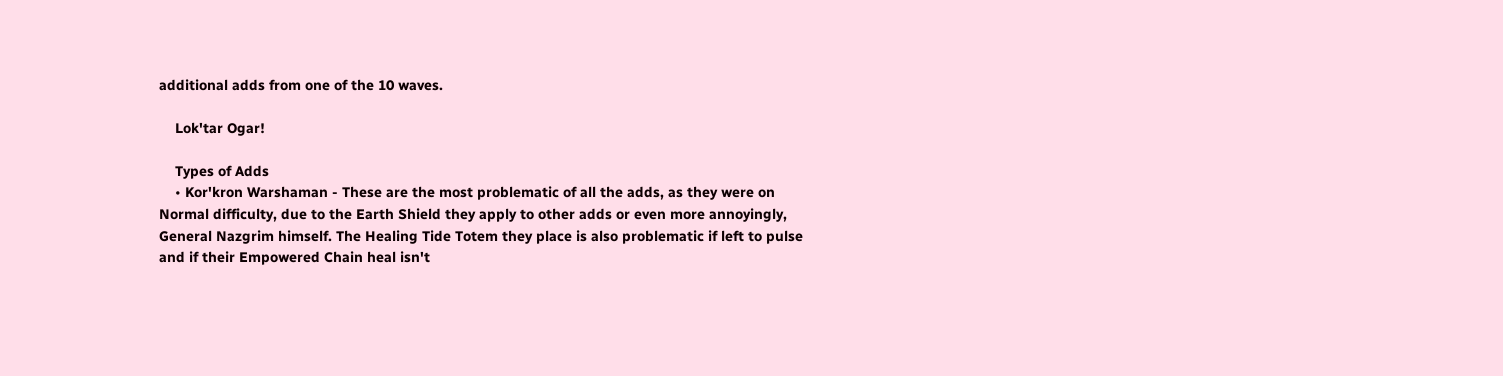additional adds from one of the 10 waves.

    Lok'tar Ogar!

    Types of Adds
    • Kor'kron Warshaman - These are the most problematic of all the adds, as they were on Normal difficulty, due to the Earth Shield they apply to other adds or even more annoyingly, General Nazgrim himself. The Healing Tide Totem they place is also problematic if left to pulse and if their Empowered Chain heal isn't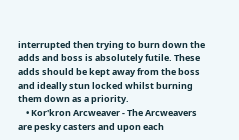interrupted then trying to burn down the adds and boss is absolutely futile. These adds should be kept away from the boss and ideally stun locked whilst burning them down as a priority.
    • Kor'kron Arcweaver - The Arcweavers are pesky casters and upon each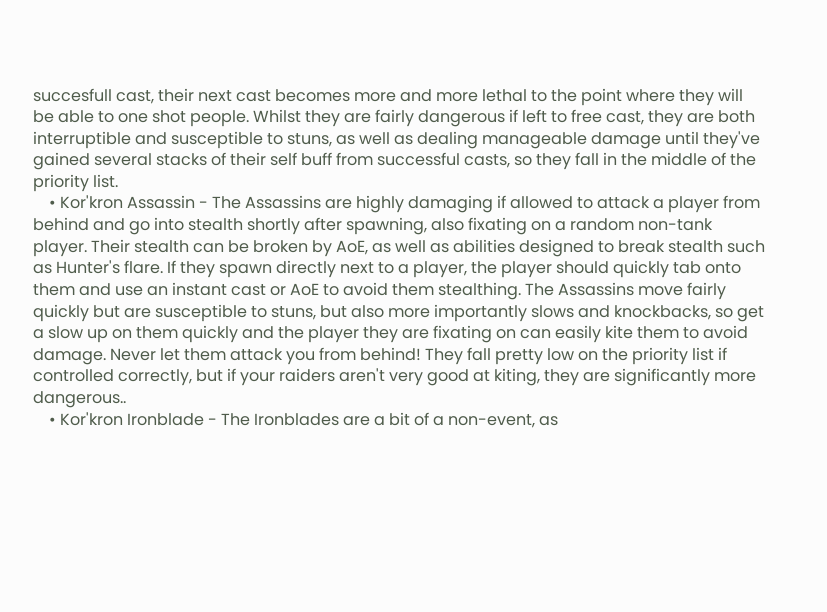succesfull cast, their next cast becomes more and more lethal to the point where they will be able to one shot people. Whilst they are fairly dangerous if left to free cast, they are both interruptible and susceptible to stuns, as well as dealing manageable damage until they've gained several stacks of their self buff from successful casts, so they fall in the middle of the priority list.
    • Kor'kron Assassin - The Assassins are highly damaging if allowed to attack a player from behind and go into stealth shortly after spawning, also fixating on a random non-tank player. Their stealth can be broken by AoE, as well as abilities designed to break stealth such as Hunter's flare. If they spawn directly next to a player, the player should quickly tab onto them and use an instant cast or AoE to avoid them stealthing. The Assassins move fairly quickly but are susceptible to stuns, but also more importantly slows and knockbacks, so get a slow up on them quickly and the player they are fixating on can easily kite them to avoid damage. Never let them attack you from behind! They fall pretty low on the priority list if controlled correctly, but if your raiders aren't very good at kiting, they are significantly more dangerous..
    • Kor'kron Ironblade - The Ironblades are a bit of a non-event, as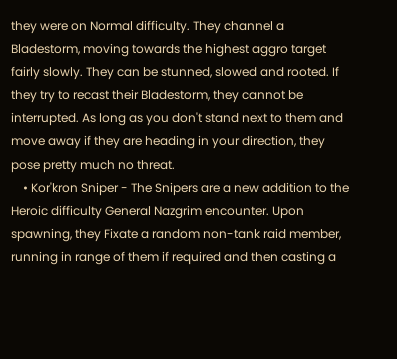they were on Normal difficulty. They channel a Bladestorm, moving towards the highest aggro target fairly slowly. They can be stunned, slowed and rooted. If they try to recast their Bladestorm, they cannot be interrupted. As long as you don't stand next to them and move away if they are heading in your direction, they pose pretty much no threat.
    • Kor'kron Sniper - The Snipers are a new addition to the Heroic difficulty General Nazgrim encounter. Upon spawning, they Fixate a random non-tank raid member, running in range of them if required and then casting a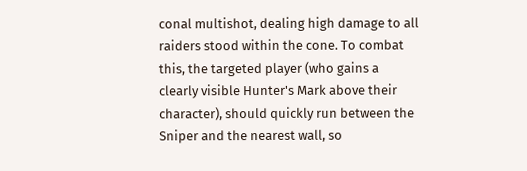conal multishot, dealing high damage to all raiders stood within the cone. To combat this, the targeted player (who gains a clearly visible Hunter's Mark above their character), should quickly run between the Sniper and the nearest wall, so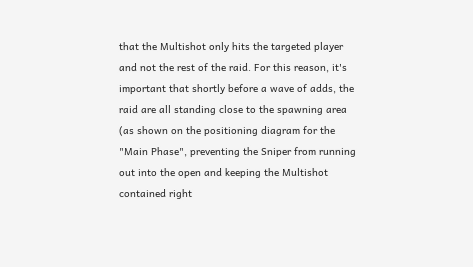that the Multishot only hits the targeted player and not the rest of the raid. For this reason, it's important that shortly before a wave of adds, the raid are all standing close to the spawning area (as shown on the positioning diagram for the "Main Phase", preventing the Sniper from running out into the open and keeping the Multishot contained right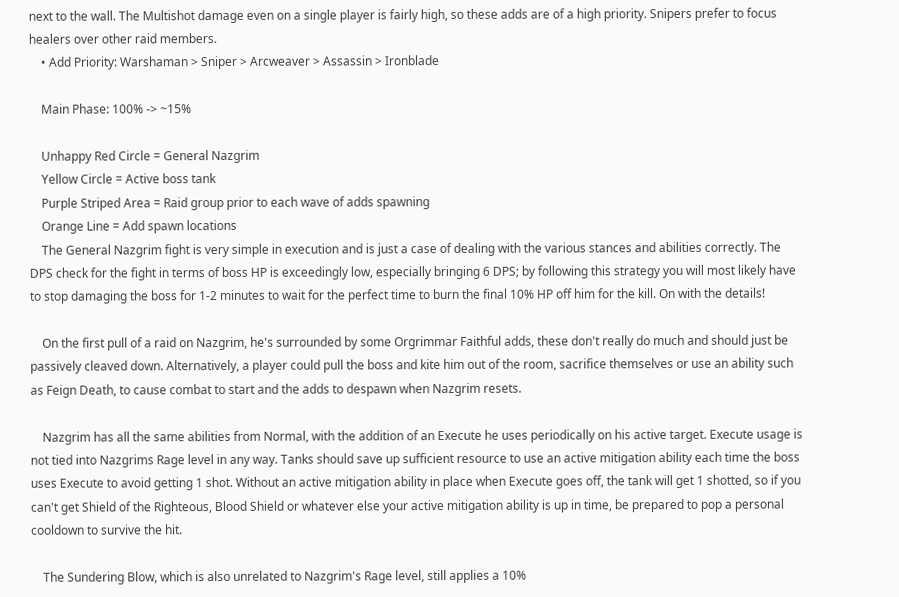next to the wall. The Multishot damage even on a single player is fairly high, so these adds are of a high priority. Snipers prefer to focus healers over other raid members.
    • Add Priority: Warshaman > Sniper > Arcweaver > Assassin > Ironblade

    Main Phase: 100% -> ~15%

    Unhappy Red Circle = General Nazgrim
    Yellow Circle = Active boss tank
    Purple Striped Area = Raid group prior to each wave of adds spawning
    Orange Line = Add spawn locations
    The General Nazgrim fight is very simple in execution and is just a case of dealing with the various stances and abilities correctly. The DPS check for the fight in terms of boss HP is exceedingly low, especially bringing 6 DPS; by following this strategy you will most likely have to stop damaging the boss for 1-2 minutes to wait for the perfect time to burn the final 10% HP off him for the kill. On with the details!

    On the first pull of a raid on Nazgrim, he's surrounded by some Orgrimmar Faithful adds, these don't really do much and should just be passively cleaved down. Alternatively, a player could pull the boss and kite him out of the room, sacrifice themselves or use an ability such as Feign Death, to cause combat to start and the adds to despawn when Nazgrim resets.

    Nazgrim has all the same abilities from Normal, with the addition of an Execute he uses periodically on his active target. Execute usage is not tied into Nazgrims Rage level in any way. Tanks should save up sufficient resource to use an active mitigation ability each time the boss uses Execute to avoid getting 1 shot. Without an active mitigation ability in place when Execute goes off, the tank will get 1 shotted, so if you can't get Shield of the Righteous, Blood Shield or whatever else your active mitigation ability is up in time, be prepared to pop a personal cooldown to survive the hit.

    The Sundering Blow, which is also unrelated to Nazgrim's Rage level, still applies a 10%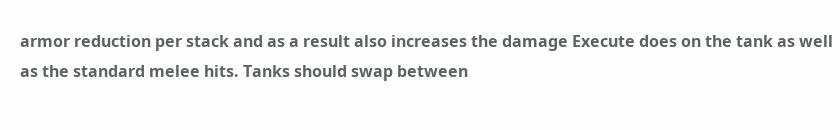armor reduction per stack and as a result also increases the damage Execute does on the tank as well as the standard melee hits. Tanks should swap between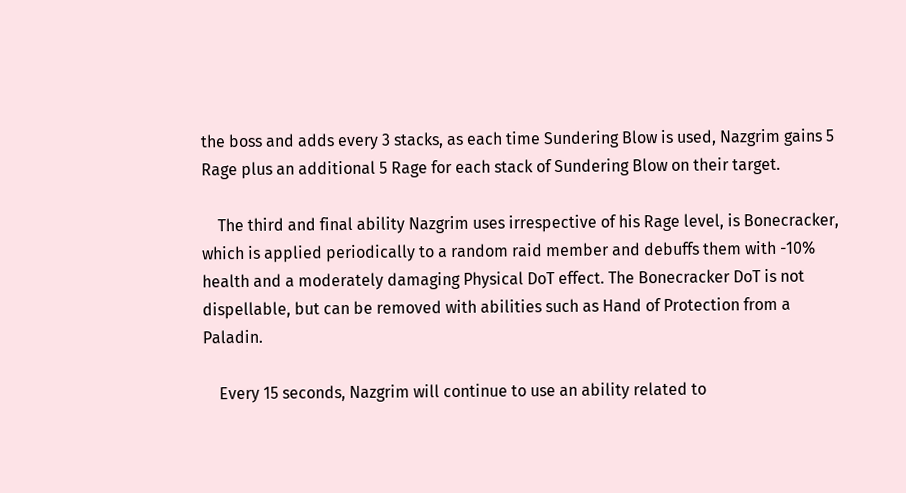the boss and adds every 3 stacks, as each time Sundering Blow is used, Nazgrim gains 5 Rage plus an additional 5 Rage for each stack of Sundering Blow on their target.

    The third and final ability Nazgrim uses irrespective of his Rage level, is Bonecracker, which is applied periodically to a random raid member and debuffs them with -10% health and a moderately damaging Physical DoT effect. The Bonecracker DoT is not dispellable, but can be removed with abilities such as Hand of Protection from a Paladin.

    Every 15 seconds, Nazgrim will continue to use an ability related to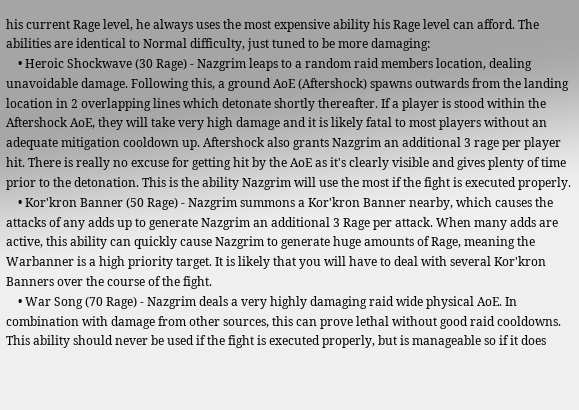his current Rage level, he always uses the most expensive ability his Rage level can afford. The abilities are identical to Normal difficulty, just tuned to be more damaging:
    • Heroic Shockwave (30 Rage) - Nazgrim leaps to a random raid members location, dealing unavoidable damage. Following this, a ground AoE (Aftershock) spawns outwards from the landing location in 2 overlapping lines which detonate shortly thereafter. If a player is stood within the Aftershock AoE, they will take very high damage and it is likely fatal to most players without an adequate mitigation cooldown up. Aftershock also grants Nazgrim an additional 3 rage per player hit. There is really no excuse for getting hit by the AoE as it's clearly visible and gives plenty of time prior to the detonation. This is the ability Nazgrim will use the most if the fight is executed properly.
    • Kor'kron Banner (50 Rage) - Nazgrim summons a Kor'kron Banner nearby, which causes the attacks of any adds up to generate Nazgrim an additional 3 Rage per attack. When many adds are active, this ability can quickly cause Nazgrim to generate huge amounts of Rage, meaning the Warbanner is a high priority target. It is likely that you will have to deal with several Kor'kron Banners over the course of the fight.
    • War Song (70 Rage) - Nazgrim deals a very highly damaging raid wide physical AoE. In combination with damage from other sources, this can prove lethal without good raid cooldowns. This ability should never be used if the fight is executed properly, but is manageable so if it does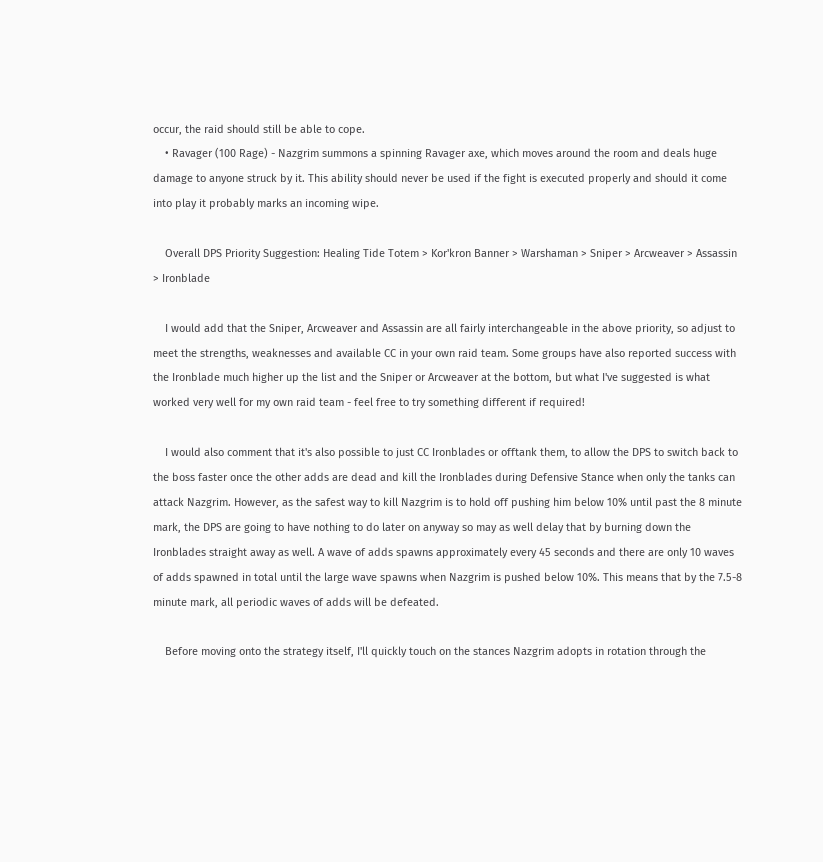occur, the raid should still be able to cope.
    • Ravager (100 Rage) - Nazgrim summons a spinning Ravager axe, which moves around the room and deals huge damage to anyone struck by it. This ability should never be used if the fight is executed properly and should it come into play it probably marks an incoming wipe.

    Overall DPS Priority Suggestion: Healing Tide Totem > Kor'kron Banner > Warshaman > Sniper > Arcweaver > Assassin > Ironblade

    I would add that the Sniper, Arcweaver and Assassin are all fairly interchangeable in the above priority, so adjust to meet the strengths, weaknesses and available CC in your own raid team. Some groups have also reported success with the Ironblade much higher up the list and the Sniper or Arcweaver at the bottom, but what I've suggested is what worked very well for my own raid team - feel free to try something different if required!

    I would also comment that it's also possible to just CC Ironblades or offtank them, to allow the DPS to switch back to the boss faster once the other adds are dead and kill the Ironblades during Defensive Stance when only the tanks can attack Nazgrim. However, as the safest way to kill Nazgrim is to hold off pushing him below 10% until past the 8 minute mark, the DPS are going to have nothing to do later on anyway so may as well delay that by burning down the Ironblades straight away as well. A wave of adds spawns approximately every 45 seconds and there are only 10 waves of adds spawned in total until the large wave spawns when Nazgrim is pushed below 10%. This means that by the 7.5-8 minute mark, all periodic waves of adds will be defeated.

    Before moving onto the strategy itself, I'll quickly touch on the stances Nazgrim adopts in rotation through the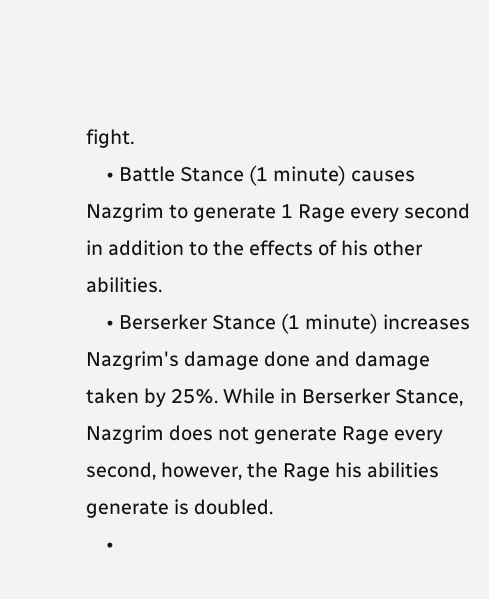fight.
    • Battle Stance (1 minute) causes Nazgrim to generate 1 Rage every second in addition to the effects of his other abilities.
    • Berserker Stance (1 minute) increases Nazgrim's damage done and damage taken by 25%. While in Berserker Stance, Nazgrim does not generate Rage every second, however, the Rage his abilities generate is doubled.
    •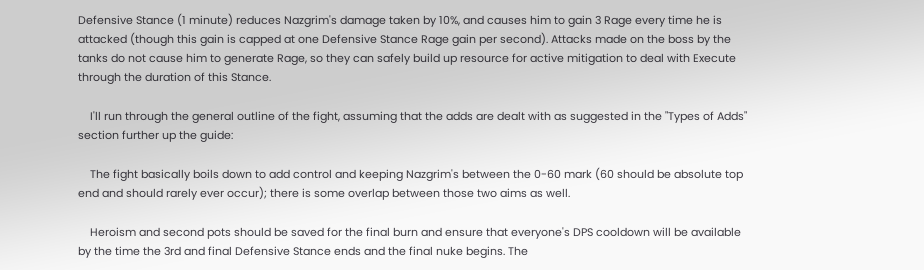Defensive Stance (1 minute) reduces Nazgrim's damage taken by 10%, and causes him to gain 3 Rage every time he is attacked (though this gain is capped at one Defensive Stance Rage gain per second). Attacks made on the boss by the tanks do not cause him to generate Rage, so they can safely build up resource for active mitigation to deal with Execute through the duration of this Stance.

    I'll run through the general outline of the fight, assuming that the adds are dealt with as suggested in the "Types of Adds" section further up the guide:

    The fight basically boils down to add control and keeping Nazgrim's between the 0-60 mark (60 should be absolute top end and should rarely ever occur); there is some overlap between those two aims as well.

    Heroism and second pots should be saved for the final burn and ensure that everyone's DPS cooldown will be available by the time the 3rd and final Defensive Stance ends and the final nuke begins. The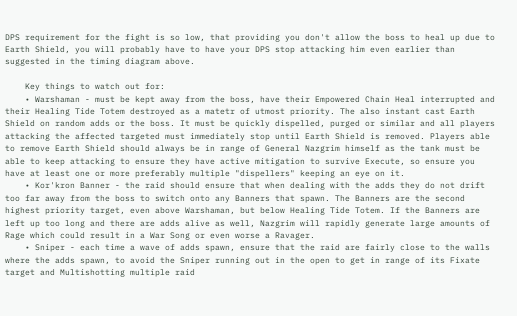DPS requirement for the fight is so low, that providing you don't allow the boss to heal up due to Earth Shield, you will probably have to have your DPS stop attacking him even earlier than suggested in the timing diagram above.

    Key things to watch out for:
    • Warshaman - must be kept away from the boss, have their Empowered Chain Heal interrupted and their Healing Tide Totem destroyed as a matetr of utmost priority. The also instant cast Earth Shield on random adds or the boss. It must be quickly dispelled, purged or similar and all players attacking the affected targeted must immediately stop until Earth Shield is removed. Players able to remove Earth Shield should always be in range of General Nazgrim himself as the tank must be able to keep attacking to ensure they have active mitigation to survive Execute, so ensure you have at least one or more preferably multiple "dispellers" keeping an eye on it.
    • Kor'kron Banner - the raid should ensure that when dealing with the adds they do not drift too far away from the boss to switch onto any Banners that spawn. The Banners are the second highest priority target, even above Warshaman, but below Healing Tide Totem. If the Banners are left up too long and there are adds alive as well, Nazgrim will rapidly generate large amounts of Rage which could result in a War Song or even worse a Ravager.
    • Sniper - each time a wave of adds spawn, ensure that the raid are fairly close to the walls where the adds spawn, to avoid the Sniper running out in the open to get in range of its Fixate target and Multishotting multiple raid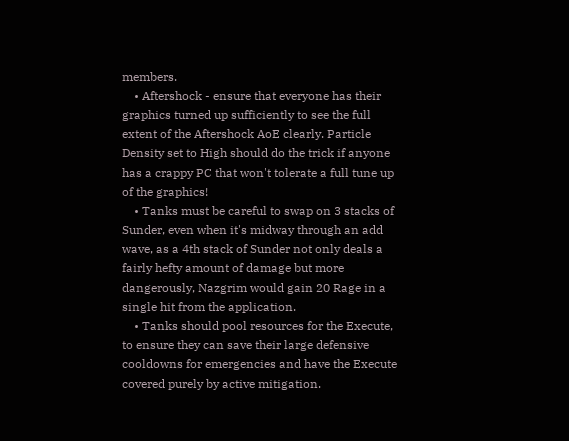members.
    • Aftershock - ensure that everyone has their graphics turned up sufficiently to see the full extent of the Aftershock AoE clearly. Particle Density set to High should do the trick if anyone has a crappy PC that won't tolerate a full tune up of the graphics!
    • Tanks must be careful to swap on 3 stacks of Sunder, even when it's midway through an add wave, as a 4th stack of Sunder not only deals a fairly hefty amount of damage but more dangerously, Nazgrim would gain 20 Rage in a single hit from the application.
    • Tanks should pool resources for the Execute, to ensure they can save their large defensive cooldowns for emergencies and have the Execute covered purely by active mitigation.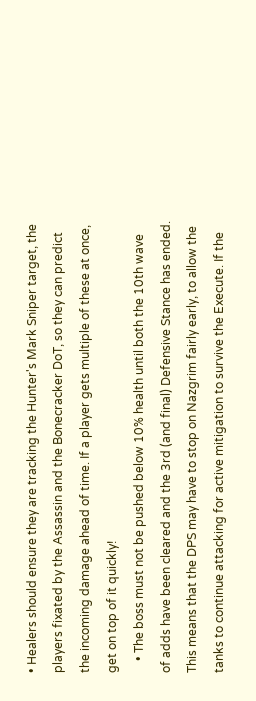• Healers should ensure they are tracking the Hunter's Mark Sniper target, the players fixated by the Assassin and the Bonecracker DoT, so they can predict the incoming damage ahead of time. If a player gets multiple of these at once, get on top of it quickly!
    • The boss must not be pushed below 10% health until both the 10th wave of adds have been cleared and the 3rd (and final) Defensive Stance has ended. This means that the DPS may have to stop on Nazgrim fairly early, to allow the tanks to continue attacking for active mitigation to survive the Execute. If the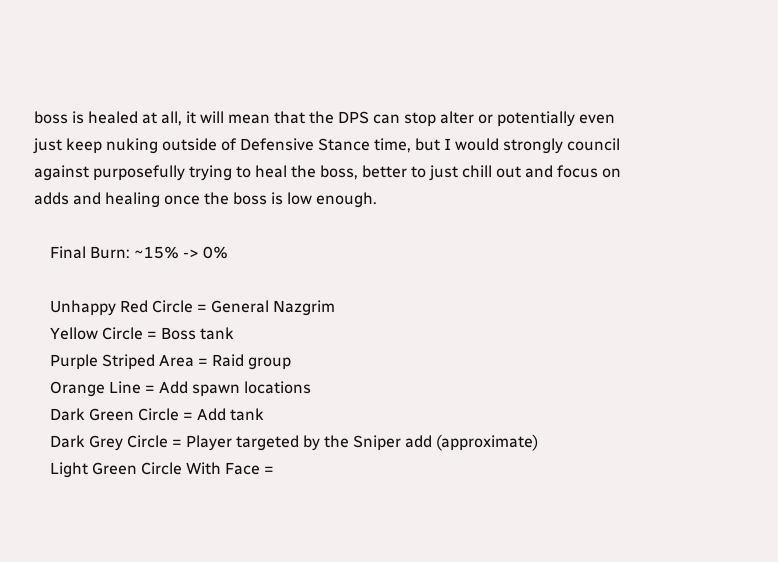boss is healed at all, it will mean that the DPS can stop alter or potentially even just keep nuking outside of Defensive Stance time, but I would strongly council against purposefully trying to heal the boss, better to just chill out and focus on adds and healing once the boss is low enough.

    Final Burn: ~15% -> 0%

    Unhappy Red Circle = General Nazgrim
    Yellow Circle = Boss tank
    Purple Striped Area = Raid group
    Orange Line = Add spawn locations
    Dark Green Circle = Add tank
    Dark Grey Circle = Player targeted by the Sniper add (approximate)
    Light Green Circle With Face =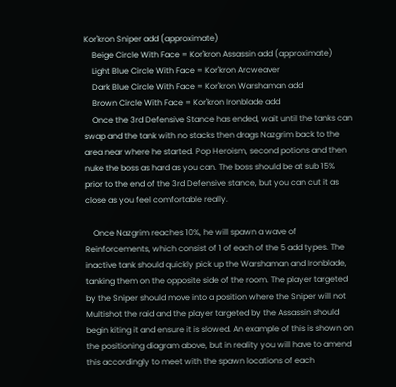Kor'kron Sniper add (approximate)
    Beige Circle With Face = Kor'kron Assassin add (approximate)
    Light Blue Circle With Face = Kor'kron Arcweaver
    Dark Blue Circle With Face = Kor'kron Warshaman add
    Brown Circle With Face = Kor'kron Ironblade add
    Once the 3rd Defensive Stance has ended, wait until the tanks can swap and the tank with no stacks then drags Nazgrim back to the area near where he started. Pop Heroism, second potions and then nuke the boss as hard as you can. The boss should be at sub 15% prior to the end of the 3rd Defensive stance, but you can cut it as close as you feel comfortable really.

    Once Nazgrim reaches 10%, he will spawn a wave of Reinforcements, which consist of 1 of each of the 5 add types. The inactive tank should quickly pick up the Warshaman and Ironblade, tanking them on the opposite side of the room. The player targeted by the Sniper should move into a position where the Sniper will not Multishot the raid and the player targeted by the Assassin should begin kiting it and ensure it is slowed. An example of this is shown on the positioning diagram above, but in reality you will have to amend this accordingly to meet with the spawn locations of each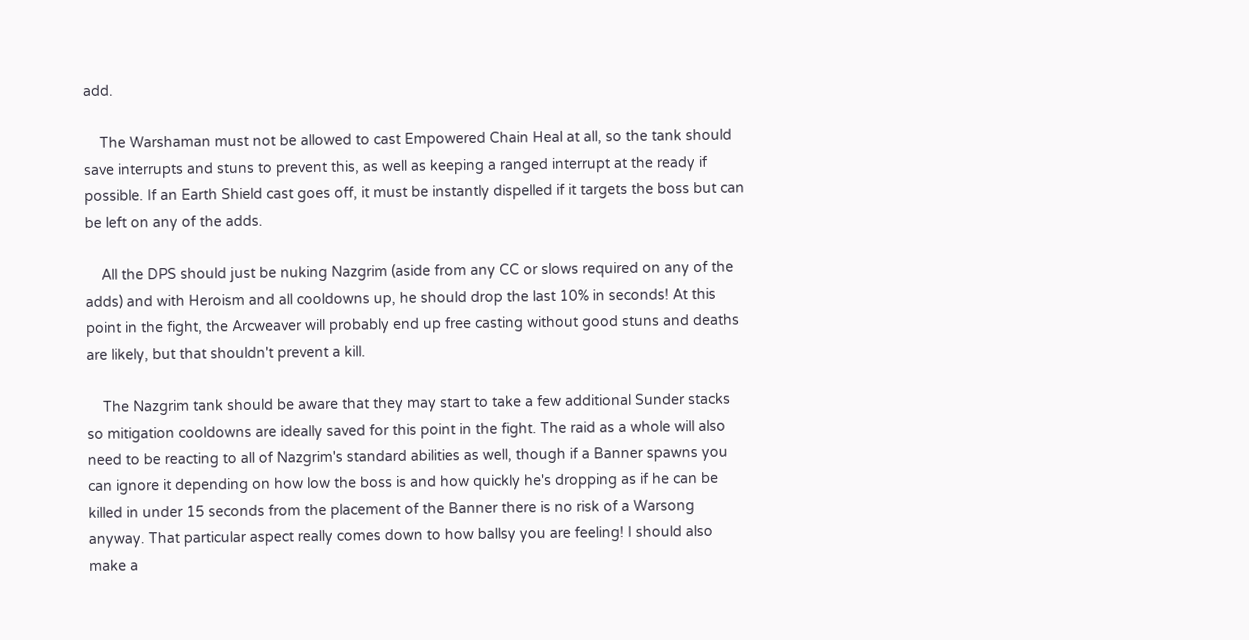add.

    The Warshaman must not be allowed to cast Empowered Chain Heal at all, so the tank should save interrupts and stuns to prevent this, as well as keeping a ranged interrupt at the ready if possible. If an Earth Shield cast goes off, it must be instantly dispelled if it targets the boss but can be left on any of the adds.

    All the DPS should just be nuking Nazgrim (aside from any CC or slows required on any of the adds) and with Heroism and all cooldowns up, he should drop the last 10% in seconds! At this point in the fight, the Arcweaver will probably end up free casting without good stuns and deaths are likely, but that shouldn't prevent a kill.

    The Nazgrim tank should be aware that they may start to take a few additional Sunder stacks so mitigation cooldowns are ideally saved for this point in the fight. The raid as a whole will also need to be reacting to all of Nazgrim's standard abilities as well, though if a Banner spawns you can ignore it depending on how low the boss is and how quickly he's dropping as if he can be killed in under 15 seconds from the placement of the Banner there is no risk of a Warsong anyway. That particular aspect really comes down to how ballsy you are feeling! I should also make a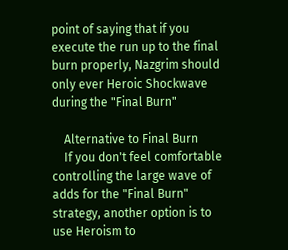point of saying that if you execute the run up to the final burn properly, Nazgrim should only ever Heroic Shockwave during the "Final Burn"

    Alternative to Final Burn
    If you don't feel comfortable controlling the large wave of adds for the "Final Burn" strategy, another option is to use Heroism to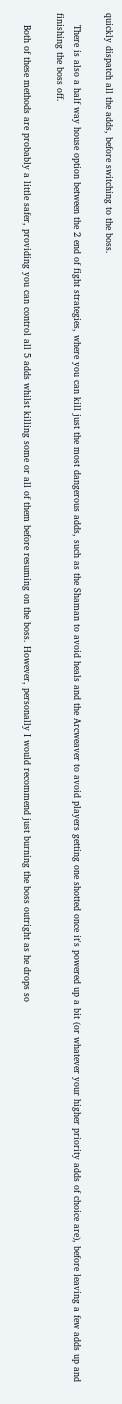quickly dispatch all the adds, before switching to the boss.

    There is also a half way house option between the 2 end of fight strategies, where you can kill just the most dangerous adds, such as the Shaman to avoid heals and the Arcweaver to avoid players getting one shotted once it's powered up a bit (or whatever your higher priority adds of choice are), before leaving a few adds up and finishing the boss off.

    Both of these methods are probably a little safer, providing you can control all 5 adds whilst killing some or all of them before resuming on the boss. However, personally I would recommend just burning the boss outright as he drops so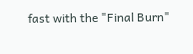fast with the "Final Burn"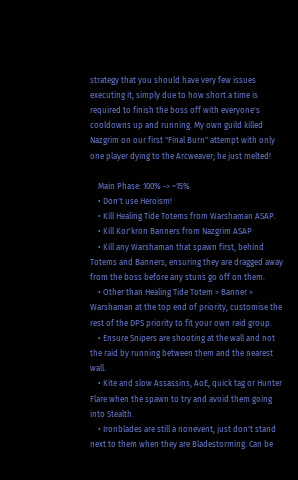strategy that you should have very few issues executing it, simply due to how short a time is required to finish the boss off with everyone's cooldowns up and running. My own guild killed Nazgrim on our first "Final Burn" attempt with only one player dying to the Arcweaver; he just melted!

    Main Phase: 100% -> ~15%
    • Don't use Heroism!
    • Kill Healing Tide Totems from Warshaman ASAP.
    • Kill Kor'kron Banners from Nazgrim ASAP
    • Kill any Warshaman that spawn first, behind Totems and Banners, ensuring they are dragged away from the boss before any stuns go off on them.
    • Other than Healing Tide Totem > Banner > Warshaman at the top end of priority, customise the rest of the DPS priority to fit your own raid group.
    • Ensure Snipers are shooting at the wall and not the raid by running between them and the nearest wall.
    • Kite and slow Assassins, AoE, quick tag or Hunter Flare when the spawn to try and avoid them going into Stealth.
    • Ironblades are still a nonevent, just don't stand next to them when they are Bladestorming. Can be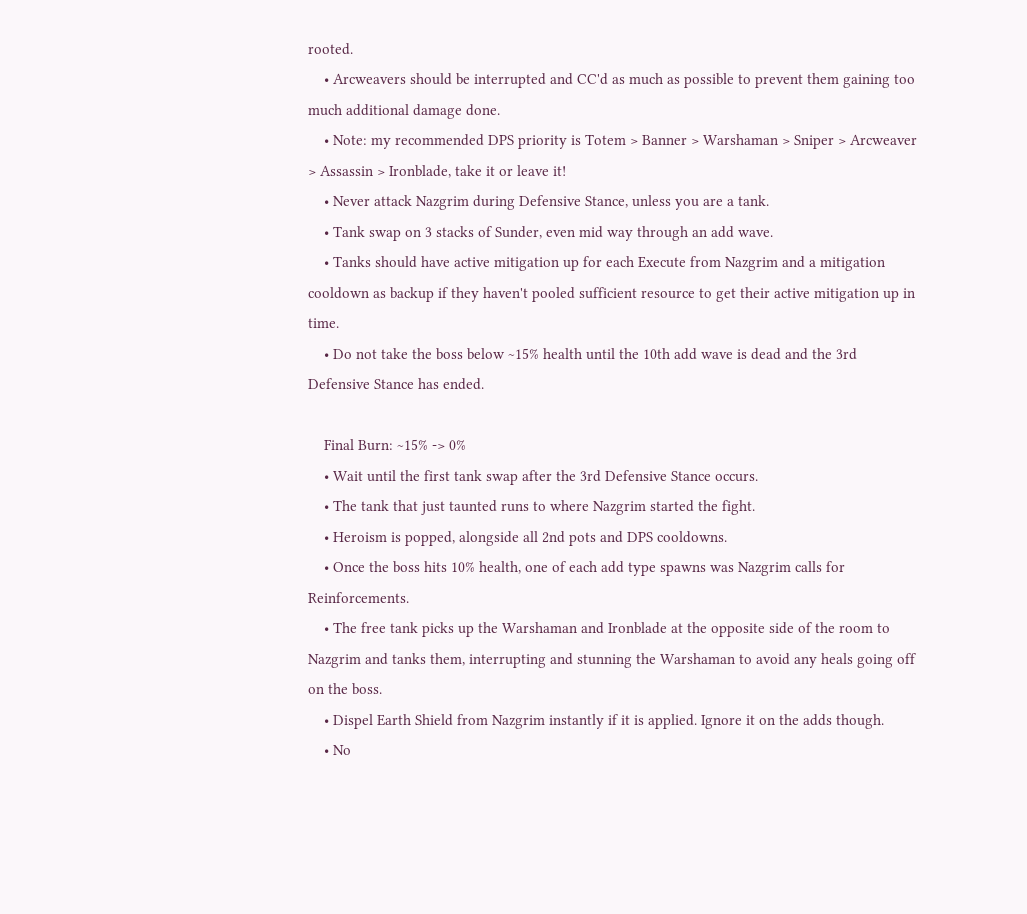rooted.
    • Arcweavers should be interrupted and CC'd as much as possible to prevent them gaining too much additional damage done.
    • Note: my recommended DPS priority is Totem > Banner > Warshaman > Sniper > Arcweaver > Assassin > Ironblade, take it or leave it!
    • Never attack Nazgrim during Defensive Stance, unless you are a tank.
    • Tank swap on 3 stacks of Sunder, even mid way through an add wave.
    • Tanks should have active mitigation up for each Execute from Nazgrim and a mitigation cooldown as backup if they haven't pooled sufficient resource to get their active mitigation up in time.
    • Do not take the boss below ~15% health until the 10th add wave is dead and the 3rd Defensive Stance has ended.

    Final Burn: ~15% -> 0%
    • Wait until the first tank swap after the 3rd Defensive Stance occurs.
    • The tank that just taunted runs to where Nazgrim started the fight.
    • Heroism is popped, alongside all 2nd pots and DPS cooldowns.
    • Once the boss hits 10% health, one of each add type spawns was Nazgrim calls for Reinforcements.
    • The free tank picks up the Warshaman and Ironblade at the opposite side of the room to Nazgrim and tanks them, interrupting and stunning the Warshaman to avoid any heals going off on the boss.
    • Dispel Earth Shield from Nazgrim instantly if it is applied. Ignore it on the adds though.
    • No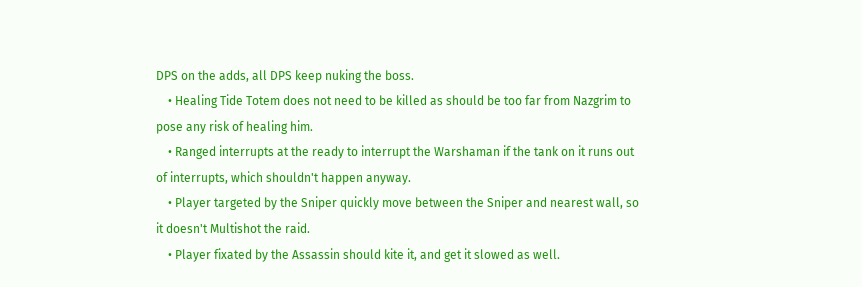DPS on the adds, all DPS keep nuking the boss.
    • Healing Tide Totem does not need to be killed as should be too far from Nazgrim to pose any risk of healing him.
    • Ranged interrupts at the ready to interrupt the Warshaman if the tank on it runs out of interrupts, which shouldn't happen anyway.
    • Player targeted by the Sniper quickly move between the Sniper and nearest wall, so it doesn't Multishot the raid.
    • Player fixated by the Assassin should kite it, and get it slowed as well.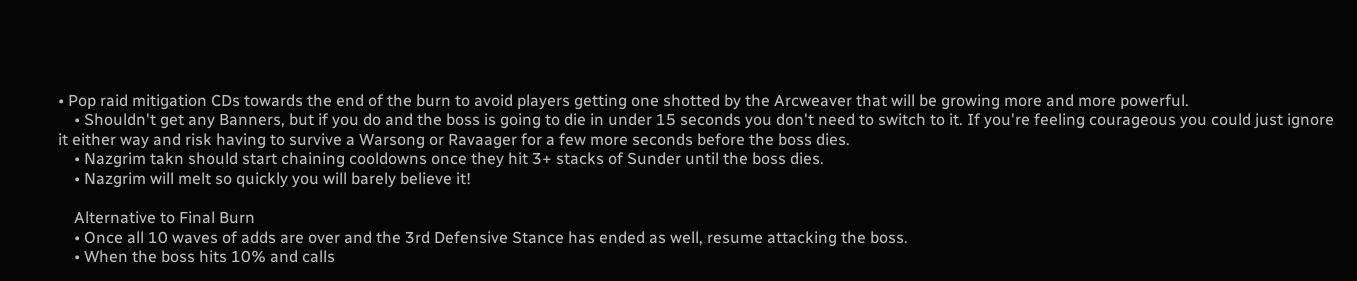• Pop raid mitigation CDs towards the end of the burn to avoid players getting one shotted by the Arcweaver that will be growing more and more powerful.
    • Shouldn't get any Banners, but if you do and the boss is going to die in under 15 seconds you don't need to switch to it. If you're feeling courageous you could just ignore it either way and risk having to survive a Warsong or Ravaager for a few more seconds before the boss dies.
    • Nazgrim takn should start chaining cooldowns once they hit 3+ stacks of Sunder until the boss dies.
    • Nazgrim will melt so quickly you will barely believe it!

    Alternative to Final Burn
    • Once all 10 waves of adds are over and the 3rd Defensive Stance has ended as well, resume attacking the boss.
    • When the boss hits 10% and calls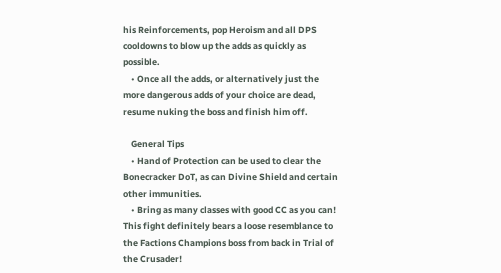his Reinforcements, pop Heroism and all DPS cooldowns to blow up the adds as quickly as possible.
    • Once all the adds, or alternatively just the more dangerous adds of your choice are dead, resume nuking the boss and finish him off.

    General Tips
    • Hand of Protection can be used to clear the Bonecracker DoT, as can Divine Shield and certain other immunities.
    • Bring as many classes with good CC as you can! This fight definitely bears a loose resemblance to the Factions Champions boss from back in Trial of the Crusader!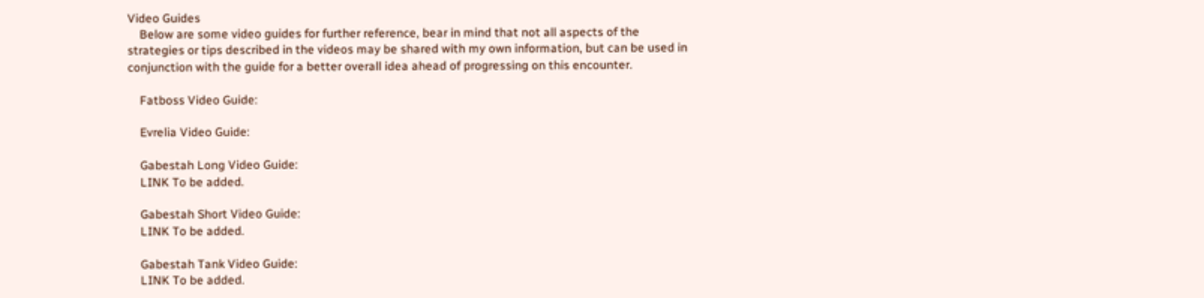Video Guides
    Below are some video guides for further reference, bear in mind that not all aspects of the strategies or tips described in the videos may be shared with my own information, but can be used in conjunction with the guide for a better overall idea ahead of progressing on this encounter.

    Fatboss Video Guide:

    Evrelia Video Guide:

    Gabestah Long Video Guide:
    LINK To be added.

    Gabestah Short Video Guide:
    LINK To be added.

    Gabestah Tank Video Guide:
    LINK To be added.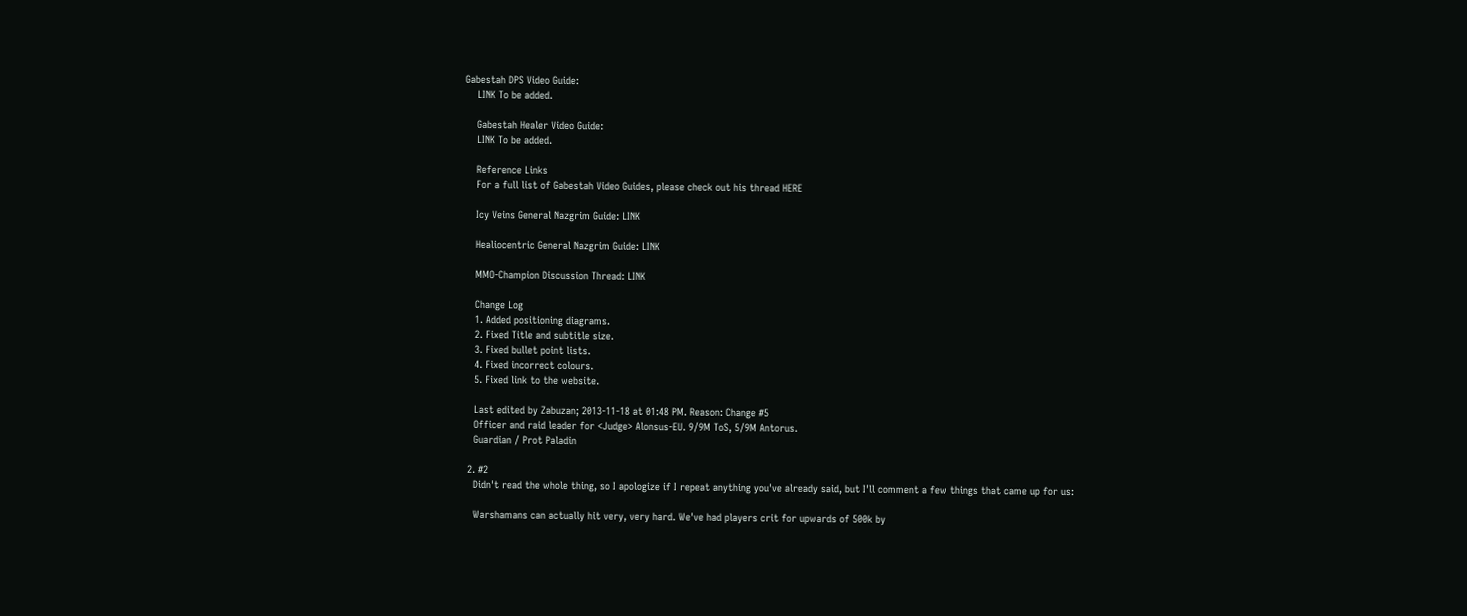Gabestah DPS Video Guide:
    LINK To be added.

    Gabestah Healer Video Guide:
    LINK To be added.

    Reference Links
    For a full list of Gabestah Video Guides, please check out his thread HERE

    Icy Veins General Nazgrim Guide: LINK

    Healiocentric General Nazgrim Guide: LINK

    MMO-Champion Discussion Thread: LINK

    Change Log
    1. Added positioning diagrams.
    2. Fixed Title and subtitle size.
    3. Fixed bullet point lists.
    4. Fixed incorrect colours.
    5. Fixed link to the website.

    Last edited by Zabuzan; 2013-11-18 at 01:48 PM. Reason: Change #5
    Officer and raid leader for <Judge> Alonsus-EU. 9/9M ToS, 5/9M Antorus.
    Guardian / Prot Paladin

  2. #2
    Didn't read the whole thing, so I apologize if I repeat anything you've already said, but I'll comment a few things that came up for us:

    Warshamans can actually hit very, very hard. We've had players crit for upwards of 500k by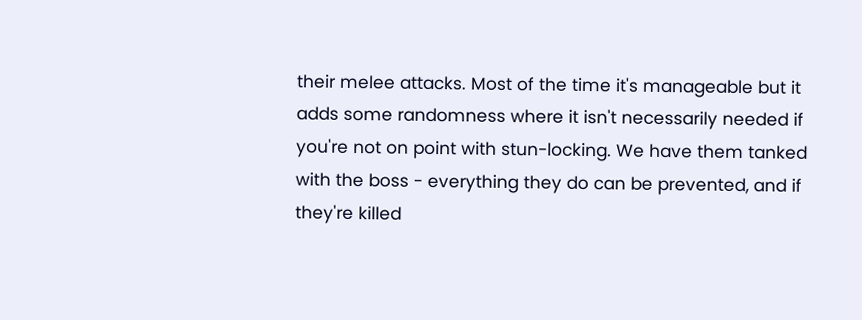their melee attacks. Most of the time it's manageable but it adds some randomness where it isn't necessarily needed if you're not on point with stun-locking. We have them tanked with the boss - everything they do can be prevented, and if they're killed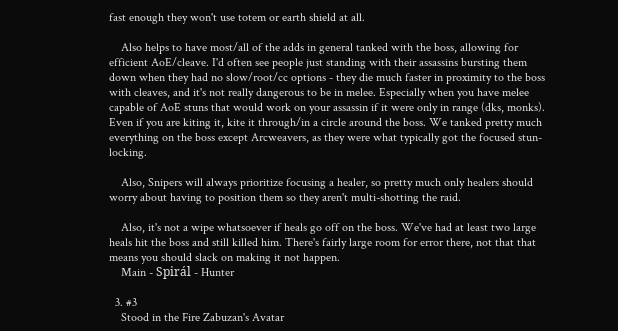fast enough they won't use totem or earth shield at all.

    Also helps to have most/all of the adds in general tanked with the boss, allowing for efficient AoE/cleave. I'd often see people just standing with their assassins bursting them down when they had no slow/root/cc options - they die much faster in proximity to the boss with cleaves, and it's not really dangerous to be in melee. Especially when you have melee capable of AoE stuns that would work on your assassin if it were only in range (dks, monks). Even if you are kiting it, kite it through/in a circle around the boss. We tanked pretty much everything on the boss except Arcweavers, as they were what typically got the focused stun-locking.

    Also, Snipers will always prioritize focusing a healer, so pretty much only healers should worry about having to position them so they aren't multi-shotting the raid.

    Also, it's not a wipe whatsoever if heals go off on the boss. We've had at least two large heals hit the boss and still killed him. There's fairly large room for error there, not that that means you should slack on making it not happen.
    Main - Spirál - Hunter

  3. #3
    Stood in the Fire Zabuzan's Avatar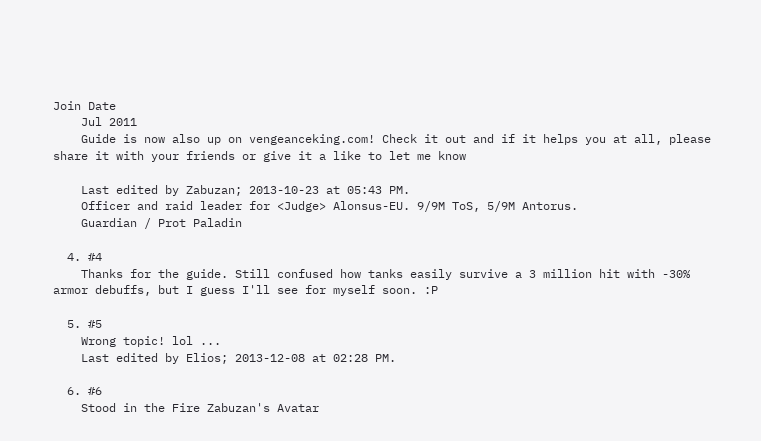Join Date
    Jul 2011
    Guide is now also up on vengeanceking.com! Check it out and if it helps you at all, please share it with your friends or give it a like to let me know

    Last edited by Zabuzan; 2013-10-23 at 05:43 PM.
    Officer and raid leader for <Judge> Alonsus-EU. 9/9M ToS, 5/9M Antorus.
    Guardian / Prot Paladin

  4. #4
    Thanks for the guide. Still confused how tanks easily survive a 3 million hit with -30% armor debuffs, but I guess I'll see for myself soon. :P

  5. #5
    Wrong topic! lol ...
    Last edited by Elios; 2013-12-08 at 02:28 PM.

  6. #6
    Stood in the Fire Zabuzan's Avatar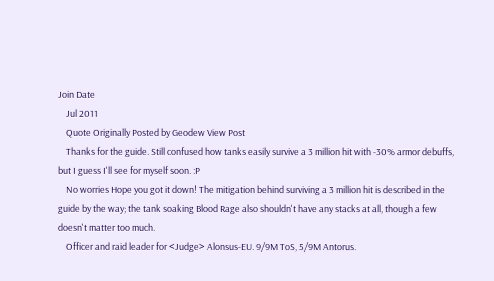Join Date
    Jul 2011
    Quote Originally Posted by Geodew View Post
    Thanks for the guide. Still confused how tanks easily survive a 3 million hit with -30% armor debuffs, but I guess I'll see for myself soon. :P
    No worries Hope you got it down! The mitigation behind surviving a 3 million hit is described in the guide by the way; the tank soaking Blood Rage also shouldn't have any stacks at all, though a few doesn't matter too much.
    Officer and raid leader for <Judge> Alonsus-EU. 9/9M ToS, 5/9M Antorus.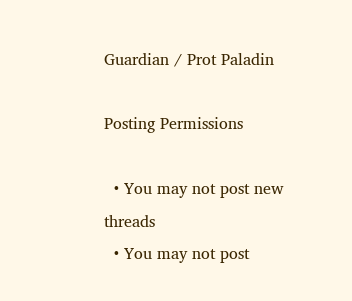Guardian / Prot Paladin

Posting Permissions

  • You may not post new threads
  • You may not post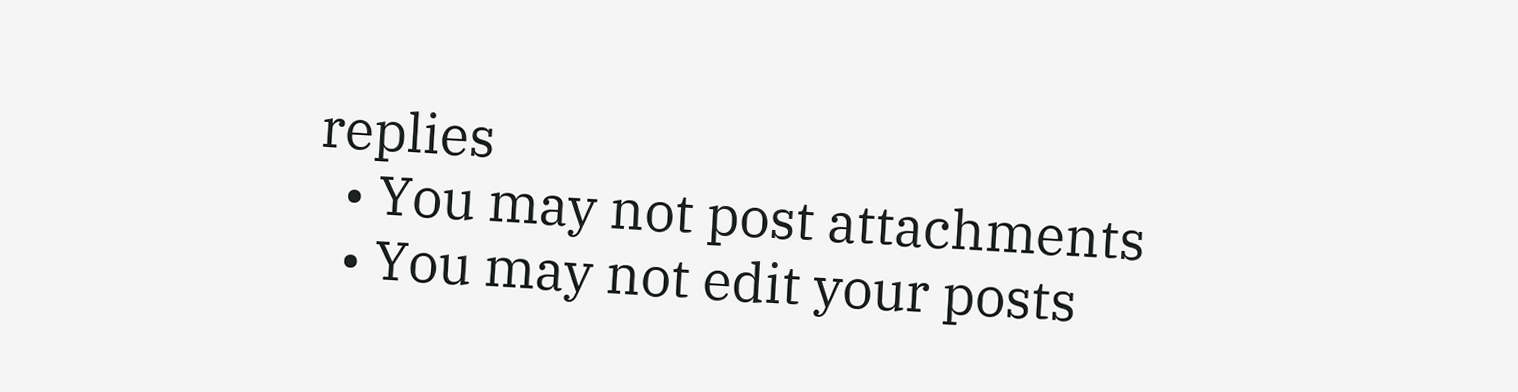replies
  • You may not post attachments
  • You may not edit your posts